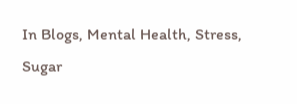In Blogs, Mental Health, Stress, Sugar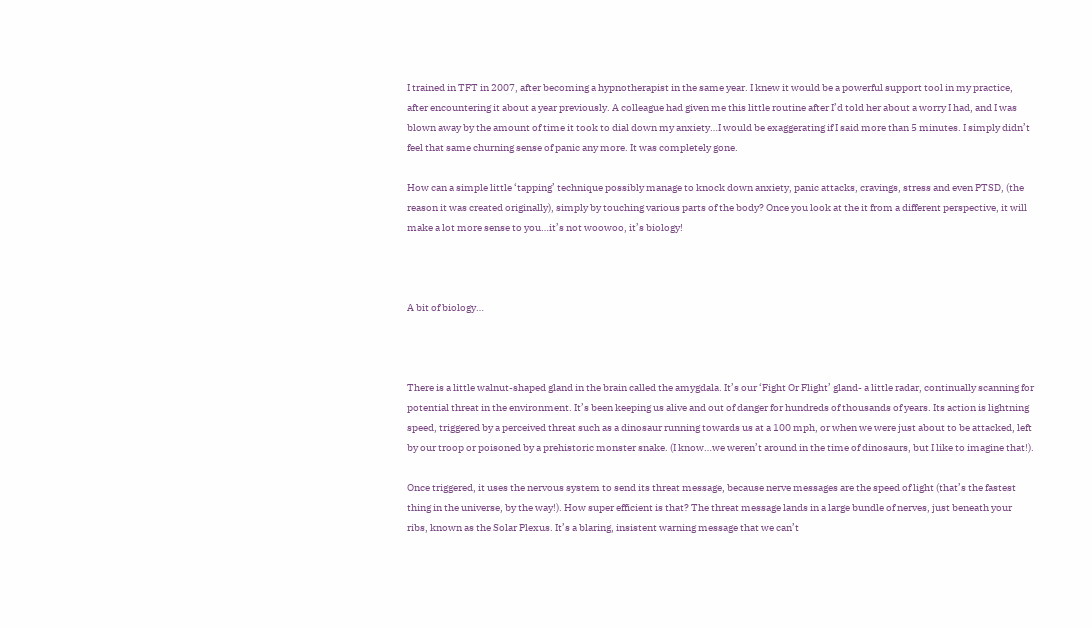I trained in TFT in 2007, after becoming a hypnotherapist in the same year. I knew it would be a powerful support tool in my practice, after encountering it about a year previously. A colleague had given me this little routine after I’d told her about a worry I had, and I was blown away by the amount of time it took to dial down my anxiety…I would be exaggerating if I said more than 5 minutes. I simply didn’t feel that same churning sense of panic any more. It was completely gone.

How can a simple little ‘tapping’ technique possibly manage to knock down anxiety, panic attacks, cravings, stress and even PTSD, (the reason it was created originally), simply by touching various parts of the body? Once you look at the it from a different perspective, it will make a lot more sense to you…it’s not woowoo, it’s biology!



A bit of biology…



There is a little walnut-shaped gland in the brain called the amygdala. It’s our ‘Fight Or Flight’ gland- a little radar, continually scanning for potential threat in the environment. It’s been keeping us alive and out of danger for hundreds of thousands of years. Its action is lightning speed, triggered by a perceived threat such as a dinosaur running towards us at a 100 mph, or when we were just about to be attacked, left by our troop or poisoned by a prehistoric monster snake. (I know…we weren’t around in the time of dinosaurs, but I like to imagine that!).

Once triggered, it uses the nervous system to send its threat message, because nerve messages are the speed of light (that’s the fastest thing in the universe, by the way!). How super efficient is that? The threat message lands in a large bundle of nerves, just beneath your ribs, known as the Solar Plexus. It’s a blaring, insistent warning message that we can’t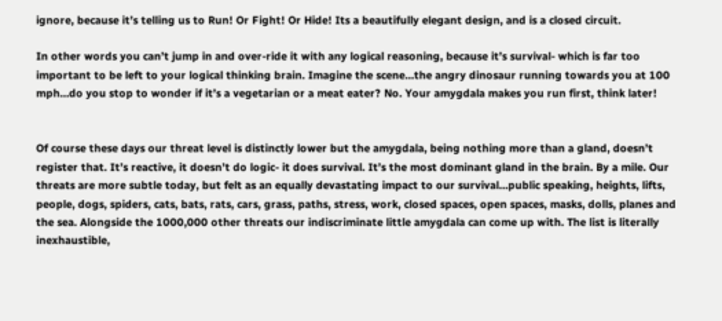ignore, because it’s telling us to Run! Or Fight! Or Hide! Its a beautifully elegant design, and is a closed circuit.

In other words you can’t jump in and over-ride it with any logical reasoning, because it’s survival- which is far too important to be left to your logical thinking brain. Imagine the scene…the angry dinosaur running towards you at 100 mph…do you stop to wonder if it’s a vegetarian or a meat eater? No. Your amygdala makes you run first, think later!


Of course these days our threat level is distinctly lower but the amygdala, being nothing more than a gland, doesn’t register that. It’s reactive, it doesn’t do logic- it does survival. It’s the most dominant gland in the brain. By a mile. Our threats are more subtle today, but felt as an equally devastating impact to our survival…public speaking, heights, lifts, people, dogs, spiders, cats, bats, rats, cars, grass, paths, stress, work, closed spaces, open spaces, masks, dolls, planes and the sea. Alongside the 1000,000 other threats our indiscriminate little amygdala can come up with. The list is literally inexhaustible,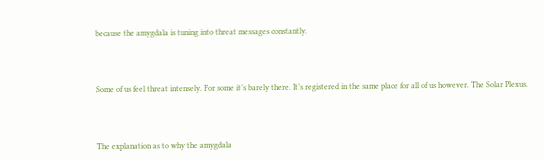because the amygdala is tuning into threat messages constantly.



Some of us feel threat intensely. For some it’s barely there. It’s registered in the same place for all of us however. The Solar Plexus.



The explanation as to why the amygdala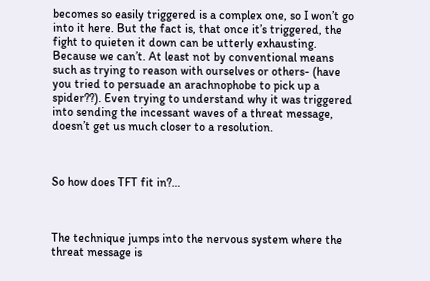becomes so easily triggered is a complex one, so I won’t go into it here. But the fact is, that once it’s triggered, the fight to quieten it down can be utterly exhausting. Because we can’t. At least not by conventional means such as trying to reason with ourselves or others- (have you tried to persuade an arachnophobe to pick up a spider??). Even trying to understand why it was triggered into sending the incessant waves of a threat message, doesn’t get us much closer to a resolution.



So how does TFT fit in?…



The technique jumps into the nervous system where the threat message is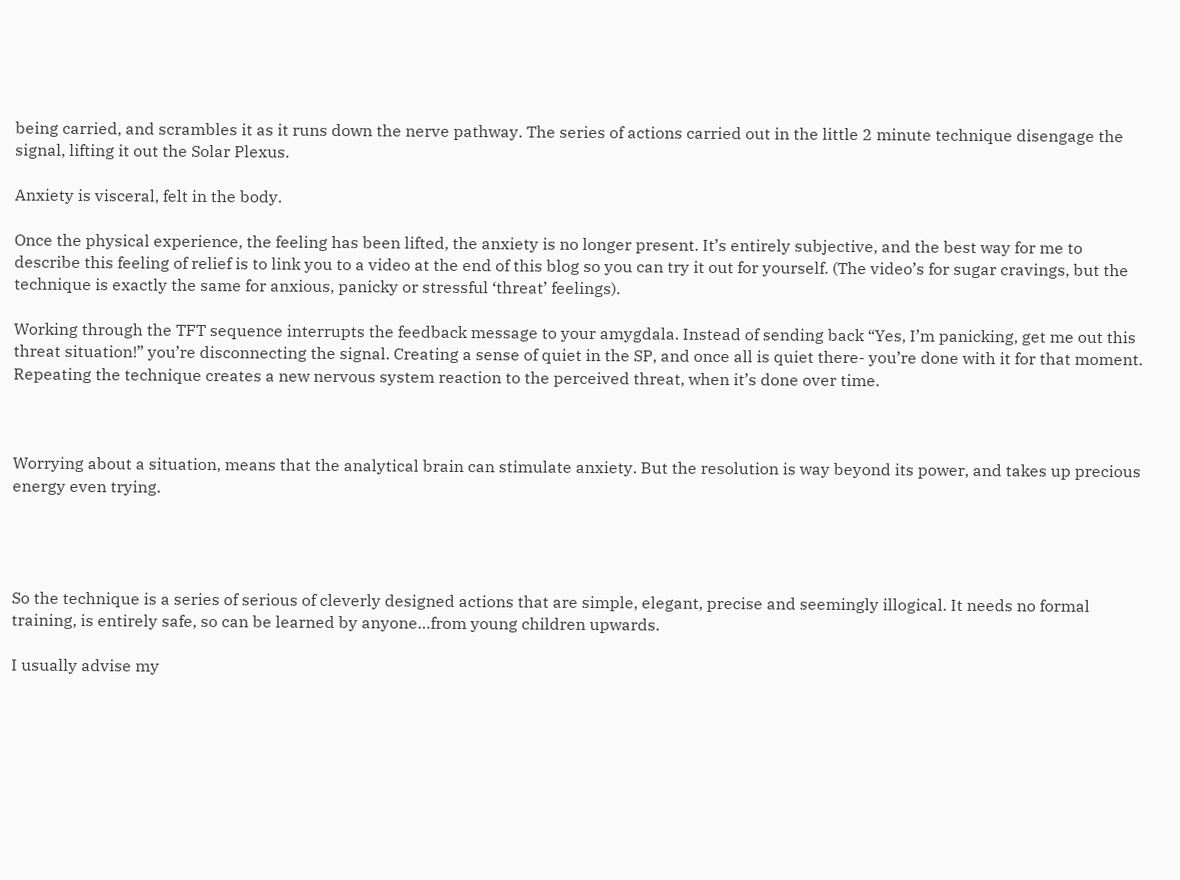being carried, and scrambles it as it runs down the nerve pathway. The series of actions carried out in the little 2 minute technique disengage the signal, lifting it out the Solar Plexus.

Anxiety is visceral, felt in the body.

Once the physical experience, the feeling has been lifted, the anxiety is no longer present. It’s entirely subjective, and the best way for me to describe this feeling of relief is to link you to a video at the end of this blog so you can try it out for yourself. (The video’s for sugar cravings, but the technique is exactly the same for anxious, panicky or stressful ‘threat’ feelings).

Working through the TFT sequence interrupts the feedback message to your amygdala. Instead of sending back “Yes, I’m panicking, get me out this threat situation!” you’re disconnecting the signal. Creating a sense of quiet in the SP, and once all is quiet there- you’re done with it for that moment. Repeating the technique creates a new nervous system reaction to the perceived threat, when it’s done over time.



Worrying about a situation, means that the analytical brain can stimulate anxiety. But the resolution is way beyond its power, and takes up precious energy even trying.




So the technique is a series of serious of cleverly designed actions that are simple, elegant, precise and seemingly illogical. It needs no formal training, is entirely safe, so can be learned by anyone…from young children upwards.

I usually advise my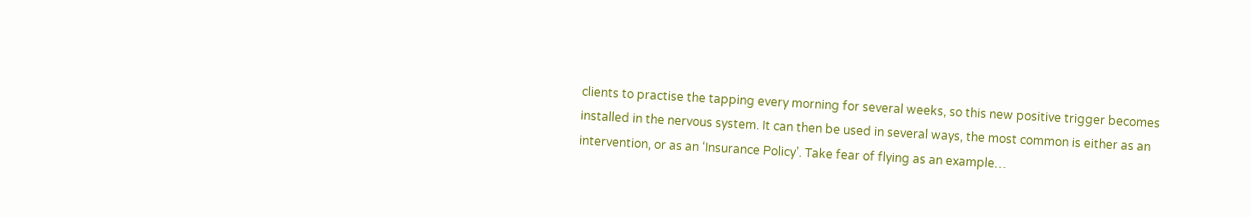clients to practise the tapping every morning for several weeks, so this new positive trigger becomes installed in the nervous system. It can then be used in several ways, the most common is either as an intervention, or as an ‘Insurance Policy’. Take fear of flying as an example…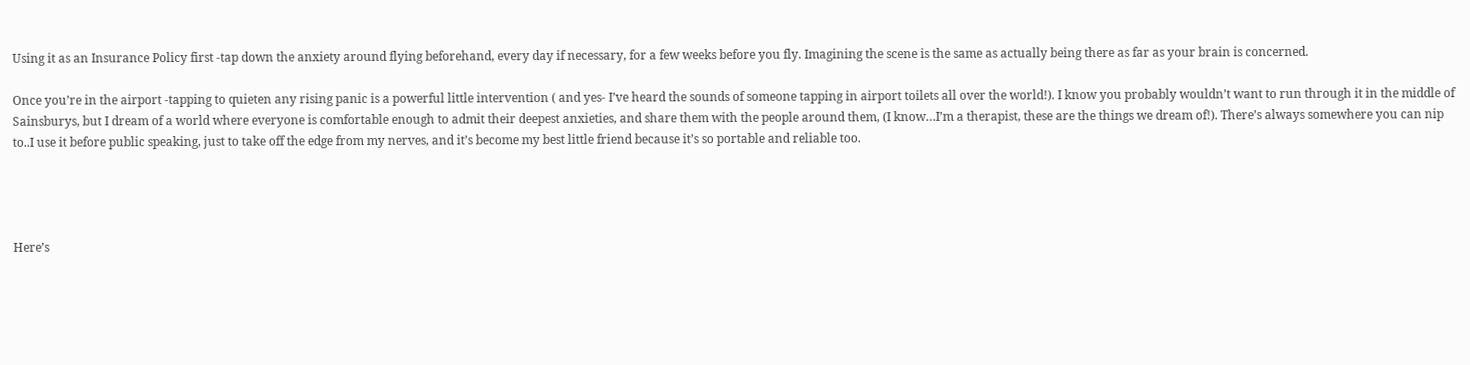Using it as an Insurance Policy first -tap down the anxiety around flying beforehand, every day if necessary, for a few weeks before you fly. Imagining the scene is the same as actually being there as far as your brain is concerned.

Once you’re in the airport -tapping to quieten any rising panic is a powerful little intervention ( and yes- I’ve heard the sounds of someone tapping in airport toilets all over the world!). I know you probably wouldn’t want to run through it in the middle of Sainsburys, but I dream of a world where everyone is comfortable enough to admit their deepest anxieties, and share them with the people around them, (I know…I’m a therapist, these are the things we dream of!). There’s always somewhere you can nip to..I use it before public speaking, just to take off the edge from my nerves, and it’s become my best little friend because it’s so portable and reliable too.




Here’s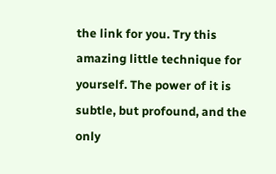the link for you. Try this amazing little technique for yourself. The power of it is subtle, but profound, and the only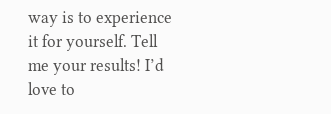way is to experience it for yourself. Tell me your results! I’d love to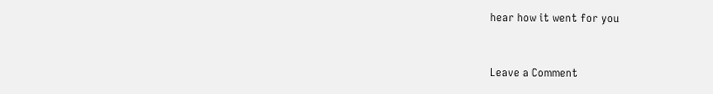hear how it went for you


Leave a Comment